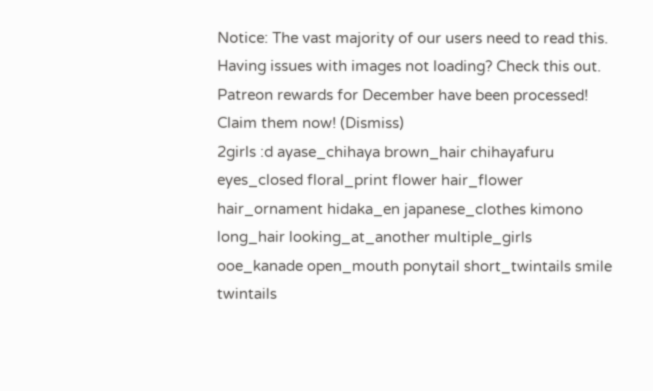Notice: The vast majority of our users need to read this. Having issues with images not loading? Check this out. Patreon rewards for December have been processed! Claim them now! (Dismiss)
2girls :d ayase_chihaya brown_hair chihayafuru eyes_closed floral_print flower hair_flower hair_ornament hidaka_en japanese_clothes kimono long_hair looking_at_another multiple_girls ooe_kanade open_mouth ponytail short_twintails smile twintails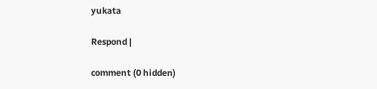yukata

Respond |

comment (0 hidden)